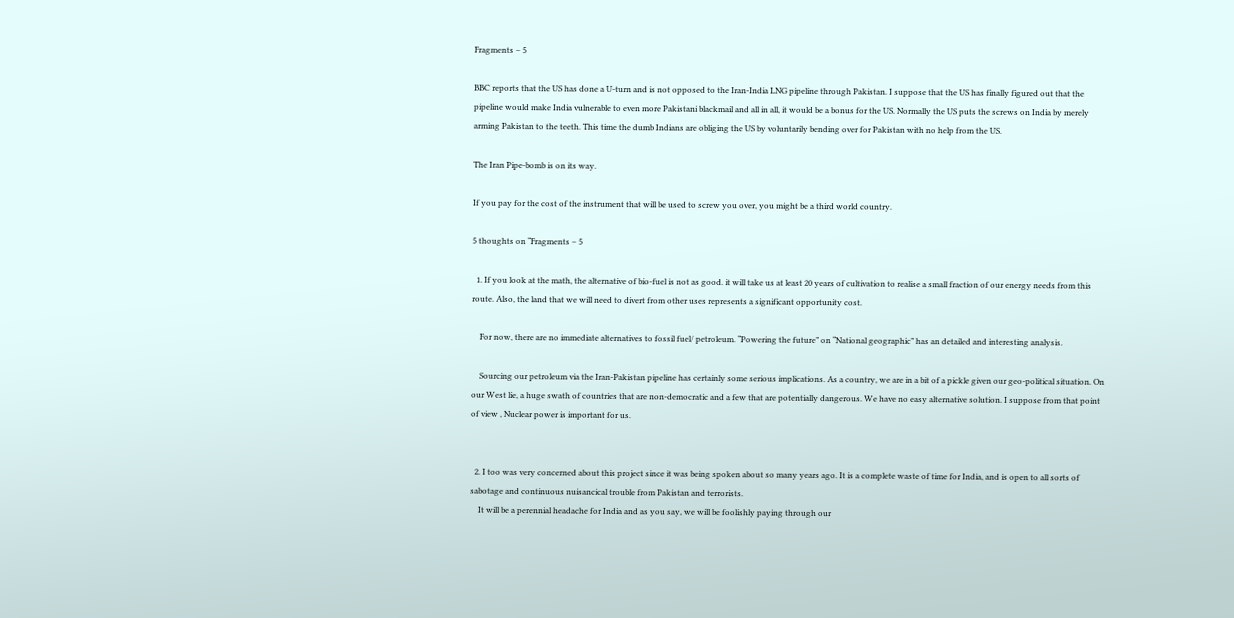Fragments – 5

BBC reports that the US has done a U-turn and is not opposed to the Iran-India LNG pipeline through Pakistan. I suppose that the US has finally figured out that the pipeline would make India vulnerable to even more Pakistani blackmail and all in all, it would be a bonus for the US. Normally the US puts the screws on India by merely arming Pakistan to the teeth. This time the dumb Indians are obliging the US by voluntarily bending over for Pakistan with no help from the US.

The Iran Pipe-bomb is on its way.

If you pay for the cost of the instrument that will be used to screw you over, you might be a third world country.

5 thoughts on “Fragments – 5

  1. If you look at the math, the alternative of bio-fuel is not as good. it will take us at least 20 years of cultivation to realise a small fraction of our energy needs from this route. Also, the land that we will need to divert from other uses represents a significant opportunity cost.

    For now, there are no immediate alternatives to fossil fuel/ petroleum. “Powering the future” on “National geographic” has an detailed and interesting analysis.

    Sourcing our petroleum via the Iran-Pakistan pipeline has certainly some serious implications. As a country, we are in a bit of a pickle given our geo-political situation. On our West lie, a huge swath of countries that are non-democratic and a few that are potentially dangerous. We have no easy alternative solution. I suppose from that point of view , Nuclear power is important for us.


  2. I too was very concerned about this project since it was being spoken about so many years ago. It is a complete waste of time for India, and is open to all sorts of sabotage and continuous nuisancical trouble from Pakistan and terrorists.
    It will be a perennial headache for India and as you say, we will be foolishly paying through our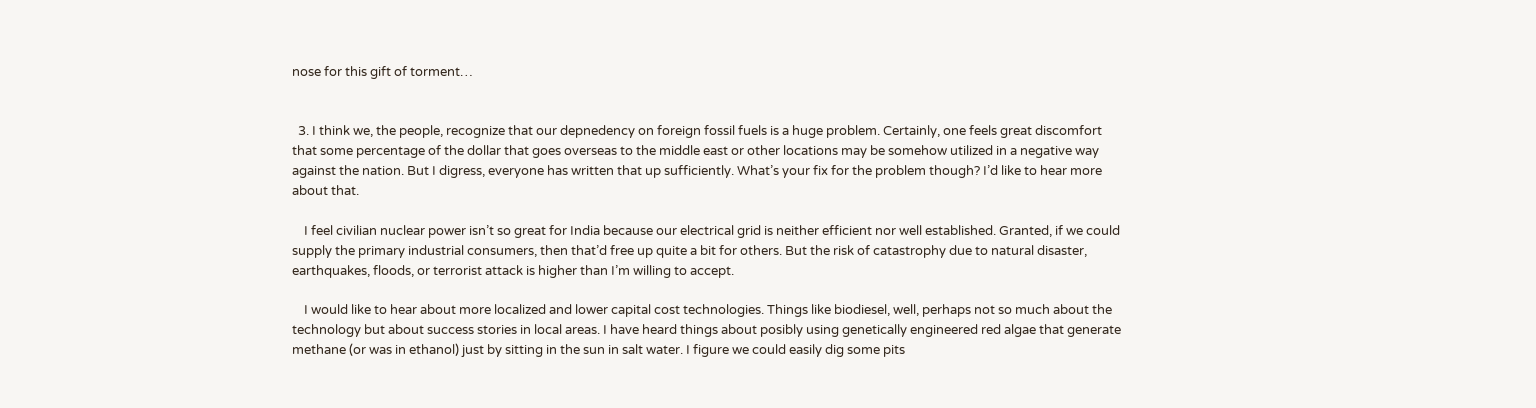nose for this gift of torment…


  3. I think we, the people, recognize that our depnedency on foreign fossil fuels is a huge problem. Certainly, one feels great discomfort that some percentage of the dollar that goes overseas to the middle east or other locations may be somehow utilized in a negative way against the nation. But I digress, everyone has written that up sufficiently. What’s your fix for the problem though? I’d like to hear more about that.

    I feel civilian nuclear power isn’t so great for India because our electrical grid is neither efficient nor well established. Granted, if we could supply the primary industrial consumers, then that’d free up quite a bit for others. But the risk of catastrophy due to natural disaster, earthquakes, floods, or terrorist attack is higher than I’m willing to accept.

    I would like to hear about more localized and lower capital cost technologies. Things like biodiesel, well, perhaps not so much about the technology but about success stories in local areas. I have heard things about posibly using genetically engineered red algae that generate methane (or was in ethanol) just by sitting in the sun in salt water. I figure we could easily dig some pits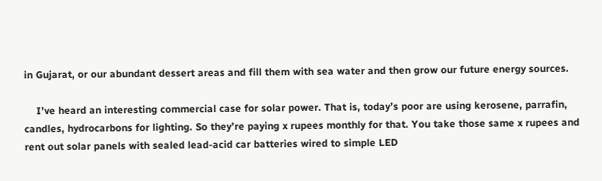in Gujarat, or our abundant dessert areas and fill them with sea water and then grow our future energy sources.

    I’ve heard an interesting commercial case for solar power. That is, today’s poor are using kerosene, parrafin, candles, hydrocarbons for lighting. So they’re paying x rupees monthly for that. You take those same x rupees and rent out solar panels with sealed lead-acid car batteries wired to simple LED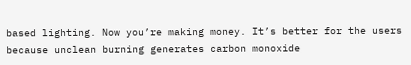based lighting. Now you’re making money. It’s better for the users because unclean burning generates carbon monoxide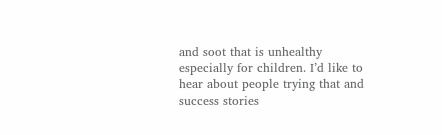and soot that is unhealthy especially for children. I’d like to hear about people trying that and success stories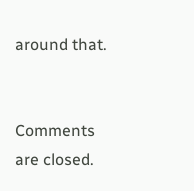around that.


Comments are closed.